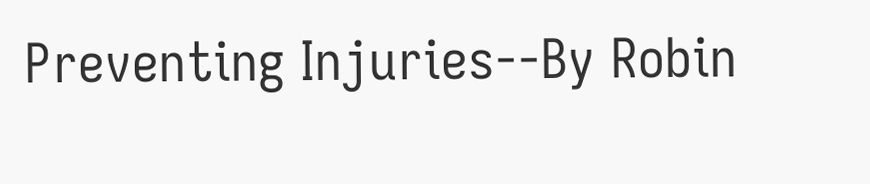Preventing Injuries--By Robin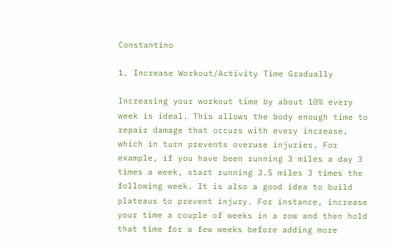Constantino

1. Increase Workout/Activity Time Gradually

Increasing your workout time by about 10% every week is ideal. This allows the body enough time to repair damage that occurs with every increase, which in turn prevents overuse injuries. For example, if you have been running 3 miles a day 3 times a week, start running 3.5 miles 3 times the following week. It is also a good idea to build plateaus to prevent injury. For instance, increase your time a couple of weeks in a row and then hold that time for a few weeks before adding more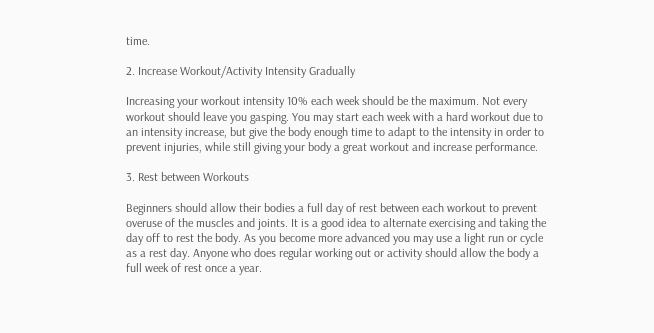time.

2. Increase Workout/Activity Intensity Gradually

Increasing your workout intensity 10% each week should be the maximum. Not every workout should leave you gasping. You may start each week with a hard workout due to an intensity increase, but give the body enough time to adapt to the intensity in order to prevent injuries, while still giving your body a great workout and increase performance.

3. Rest between Workouts

Beginners should allow their bodies a full day of rest between each workout to prevent overuse of the muscles and joints. It is a good idea to alternate exercising and taking the day off to rest the body. As you become more advanced you may use a light run or cycle as a rest day. Anyone who does regular working out or activity should allow the body a full week of rest once a year.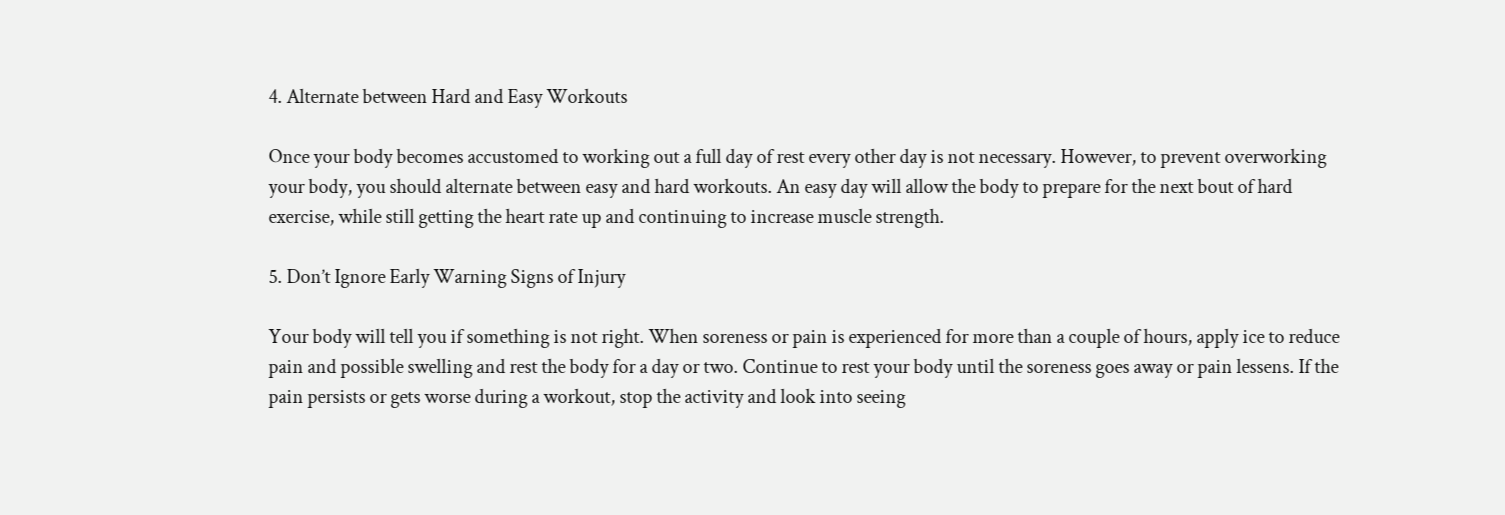4. Alternate between Hard and Easy Workouts

Once your body becomes accustomed to working out a full day of rest every other day is not necessary. However, to prevent overworking your body, you should alternate between easy and hard workouts. An easy day will allow the body to prepare for the next bout of hard exercise, while still getting the heart rate up and continuing to increase muscle strength.

5. Don’t Ignore Early Warning Signs of Injury

Your body will tell you if something is not right. When soreness or pain is experienced for more than a couple of hours, apply ice to reduce pain and possible swelling and rest the body for a day or two. Continue to rest your body until the soreness goes away or pain lessens. If the pain persists or gets worse during a workout, stop the activity and look into seeing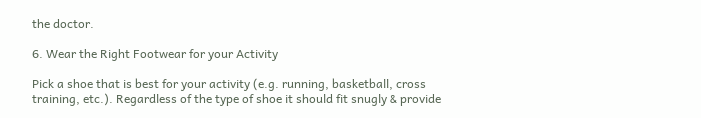the doctor.

6. Wear the Right Footwear for your Activity

Pick a shoe that is best for your activity (e.g. running, basketball, cross training, etc.). Regardless of the type of shoe it should fit snugly & provide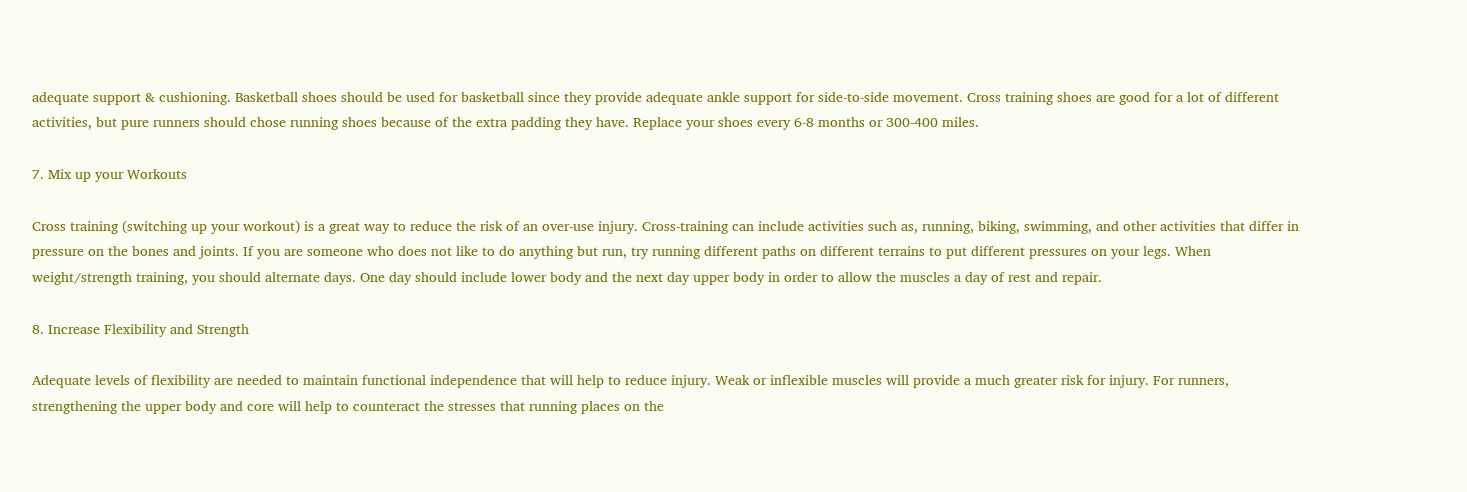adequate support & cushioning. Basketball shoes should be used for basketball since they provide adequate ankle support for side-to-side movement. Cross training shoes are good for a lot of different activities, but pure runners should chose running shoes because of the extra padding they have. Replace your shoes every 6-8 months or 300-400 miles.

7. Mix up your Workouts

Cross training (switching up your workout) is a great way to reduce the risk of an over-use injury. Cross-training can include activities such as, running, biking, swimming, and other activities that differ in pressure on the bones and joints. If you are someone who does not like to do anything but run, try running different paths on different terrains to put different pressures on your legs. When weight/strength training, you should alternate days. One day should include lower body and the next day upper body in order to allow the muscles a day of rest and repair.

8. Increase Flexibility and Strength

Adequate levels of flexibility are needed to maintain functional independence that will help to reduce injury. Weak or inflexible muscles will provide a much greater risk for injury. For runners, strengthening the upper body and core will help to counteract the stresses that running places on the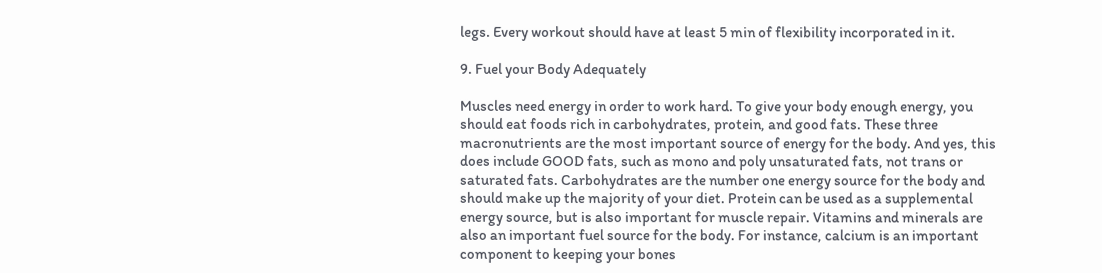legs. Every workout should have at least 5 min of flexibility incorporated in it.

9. Fuel your Body Adequately

Muscles need energy in order to work hard. To give your body enough energy, you should eat foods rich in carbohydrates, protein, and good fats. These three macronutrients are the most important source of energy for the body. And yes, this does include GOOD fats, such as mono and poly unsaturated fats, not trans or saturated fats. Carbohydrates are the number one energy source for the body and should make up the majority of your diet. Protein can be used as a supplemental energy source, but is also important for muscle repair. Vitamins and minerals are also an important fuel source for the body. For instance, calcium is an important component to keeping your bones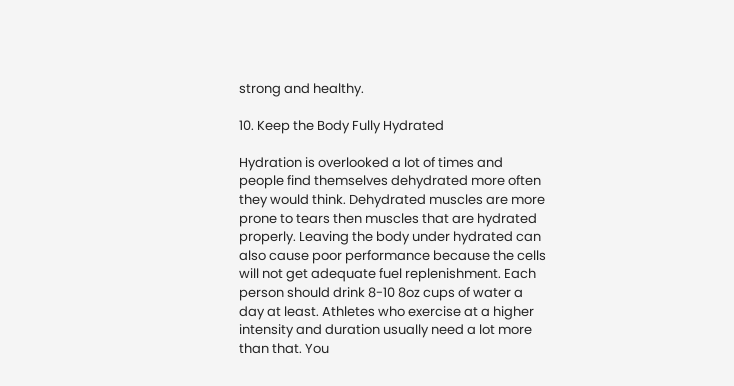strong and healthy.

10. Keep the Body Fully Hydrated

Hydration is overlooked a lot of times and people find themselves dehydrated more often they would think. Dehydrated muscles are more prone to tears then muscles that are hydrated properly. Leaving the body under hydrated can also cause poor performance because the cells will not get adequate fuel replenishment. Each person should drink 8-10 8oz cups of water a day at least. Athletes who exercise at a higher intensity and duration usually need a lot more than that. You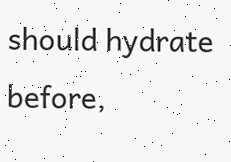should hydrate before,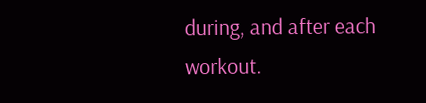during, and after each workout.